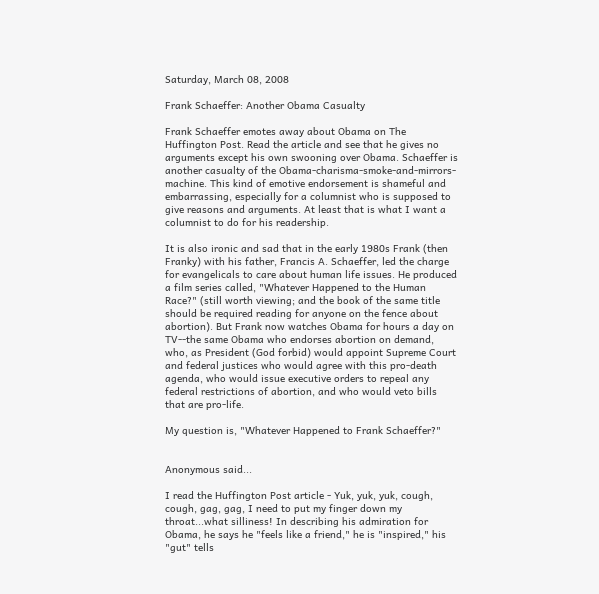Saturday, March 08, 2008

Frank Schaeffer: Another Obama Casualty

Frank Schaeffer emotes away about Obama on The Huffington Post. Read the article and see that he gives no arguments except his own swooning over Obama. Schaeffer is another casualty of the Obama-charisma-smoke-and-mirrors-machine. This kind of emotive endorsement is shameful and embarrassing, especially for a columnist who is supposed to give reasons and arguments. At least that is what I want a columnist to do for his readership.

It is also ironic and sad that in the early 1980s Frank (then Franky) with his father, Francis A. Schaeffer, led the charge for evangelicals to care about human life issues. He produced a film series called, "Whatever Happened to the Human Race?" (still worth viewing; and the book of the same title should be required reading for anyone on the fence about abortion). But Frank now watches Obama for hours a day on TV--the same Obama who endorses abortion on demand, who, as President (God forbid) would appoint Supreme Court and federal justices who would agree with this pro-death agenda, who would issue executive orders to repeal any federal restrictions of abortion, and who would veto bills that are pro-life.

My question is, "Whatever Happened to Frank Schaeffer?"


Anonymous said...

I read the Huffington Post article - Yuk, yuk, yuk, cough, cough, gag, gag, I need to put my finger down my throat...what silliness! In describing his admiration for Obama, he says he "feels like a friend," he is "inspired," his "gut" tells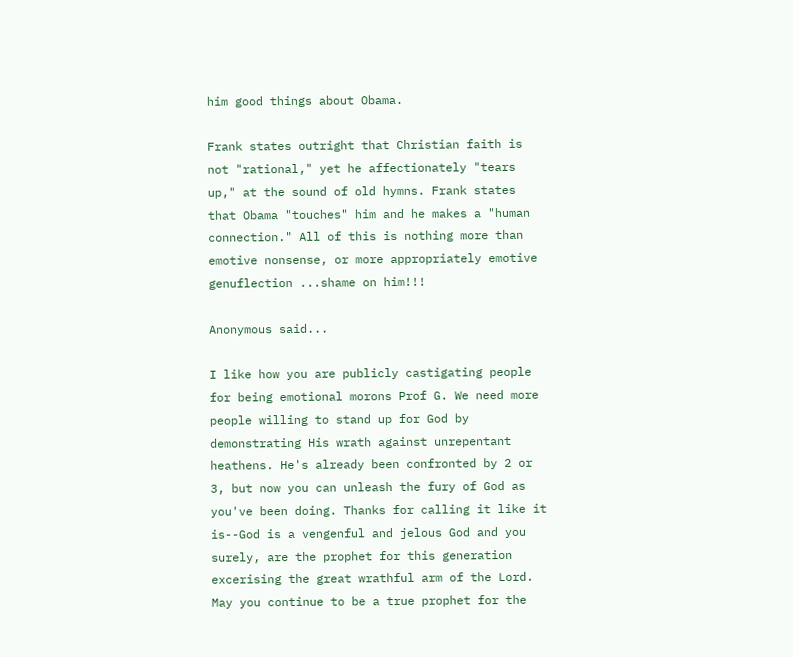him good things about Obama.

Frank states outright that Christian faith is not "rational," yet he affectionately "tears up," at the sound of old hymns. Frank states that Obama "touches" him and he makes a "human connection." All of this is nothing more than emotive nonsense, or more appropriately emotive genuflection ...shame on him!!!

Anonymous said...

I like how you are publicly castigating people for being emotional morons Prof G. We need more people willing to stand up for God by demonstrating His wrath against unrepentant heathens. He's already been confronted by 2 or 3, but now you can unleash the fury of God as you've been doing. Thanks for calling it like it is--God is a vengenful and jelous God and you surely, are the prophet for this generation excerising the great wrathful arm of the Lord. May you continue to be a true prophet for the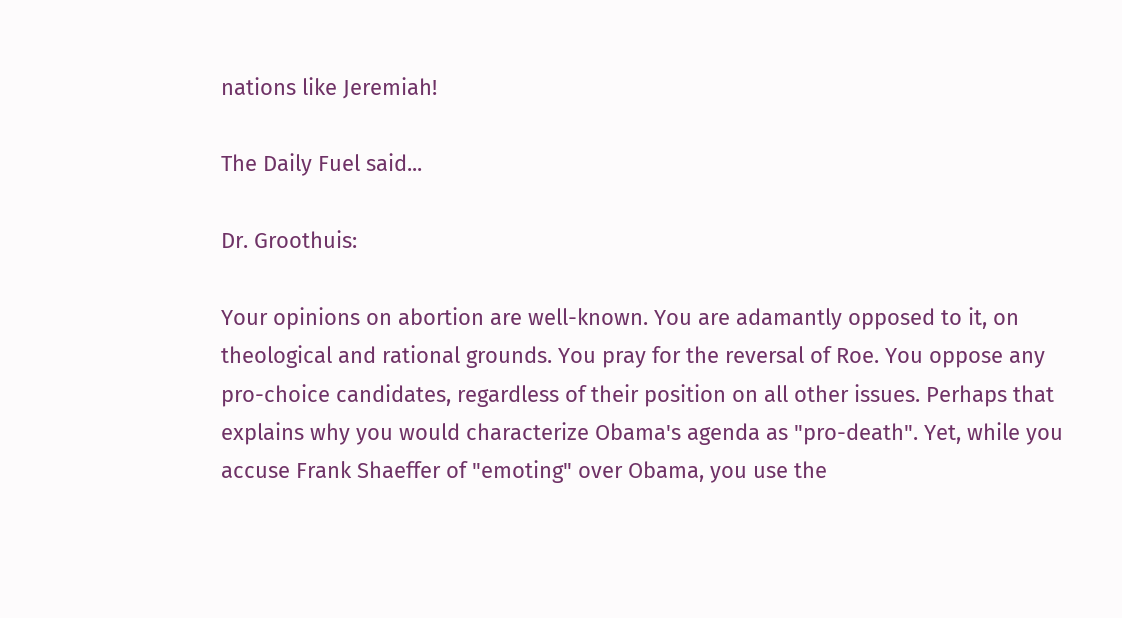nations like Jeremiah!

The Daily Fuel said...

Dr. Groothuis:

Your opinions on abortion are well-known. You are adamantly opposed to it, on theological and rational grounds. You pray for the reversal of Roe. You oppose any pro-choice candidates, regardless of their position on all other issues. Perhaps that explains why you would characterize Obama's agenda as "pro-death". Yet, while you accuse Frank Shaeffer of "emoting" over Obama, you use the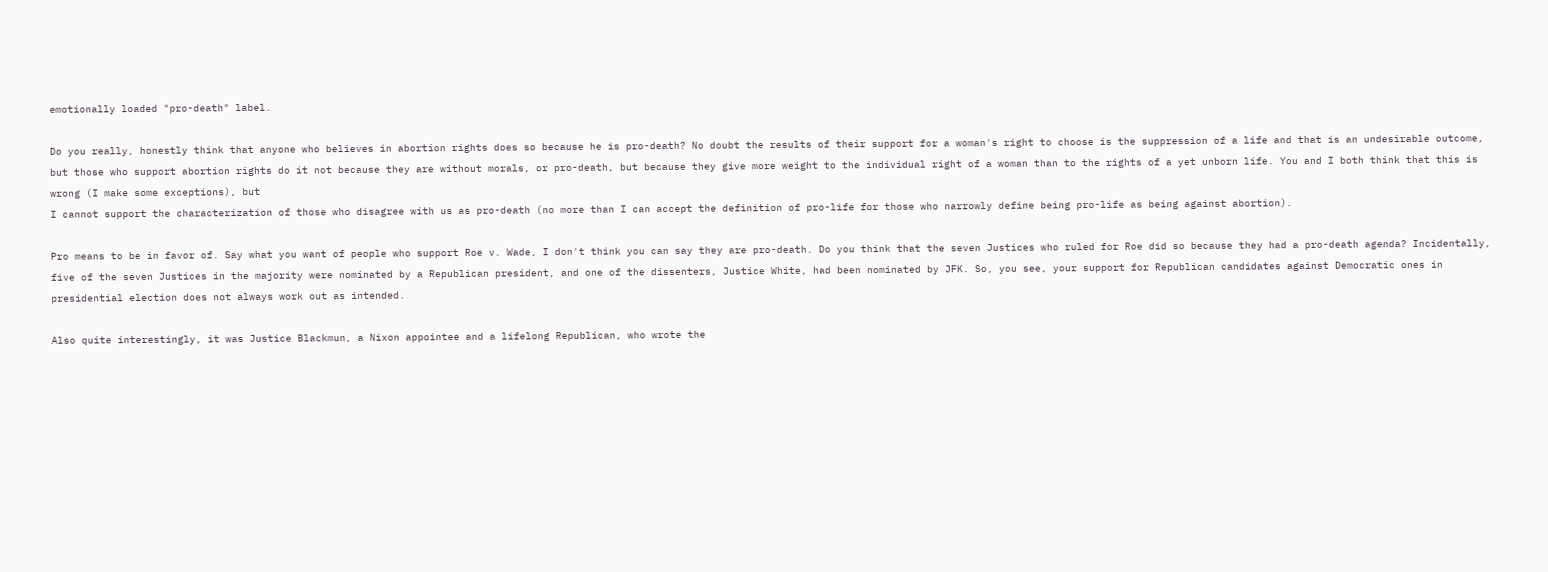emotionally loaded "pro-death" label.

Do you really, honestly think that anyone who believes in abortion rights does so because he is pro-death? No doubt the results of their support for a woman's right to choose is the suppression of a life and that is an undesirable outcome, but those who support abortion rights do it not because they are without morals, or pro-death, but because they give more weight to the individual right of a woman than to the rights of a yet unborn life. You and I both think that this is wrong (I make some exceptions), but
I cannot support the characterization of those who disagree with us as pro-death (no more than I can accept the definition of pro-life for those who narrowly define being pro-life as being against abortion).

Pro means to be in favor of. Say what you want of people who support Roe v. Wade, I don't think you can say they are pro-death. Do you think that the seven Justices who ruled for Roe did so because they had a pro-death agenda? Incidentally, five of the seven Justices in the majority were nominated by a Republican president, and one of the dissenters, Justice White, had been nominated by JFK. So, you see, your support for Republican candidates against Democratic ones in presidential election does not always work out as intended.

Also quite interestingly, it was Justice Blackmun, a Nixon appointee and a lifelong Republican, who wrote the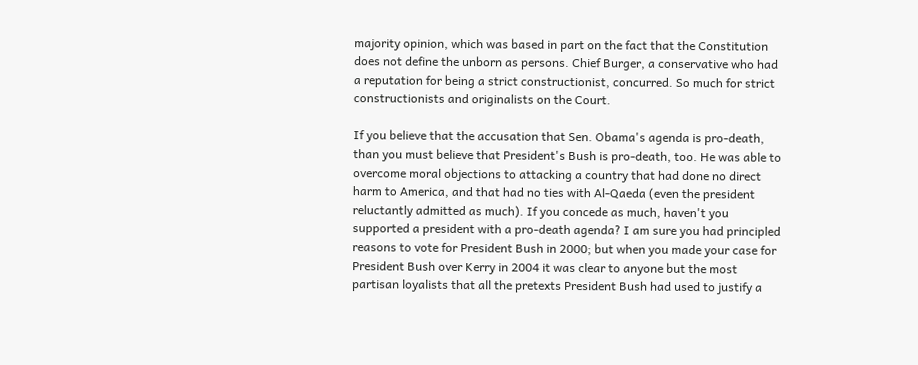majority opinion, which was based in part on the fact that the Constitution does not define the unborn as persons. Chief Burger, a conservative who had a reputation for being a strict constructionist, concurred. So much for strict constructionists and originalists on the Court.

If you believe that the accusation that Sen. Obama's agenda is pro-death, than you must believe that President's Bush is pro-death, too. He was able to overcome moral objections to attacking a country that had done no direct harm to America, and that had no ties with Al-Qaeda (even the president reluctantly admitted as much). If you concede as much, haven't you supported a president with a pro-death agenda? I am sure you had principled reasons to vote for President Bush in 2000; but when you made your case for President Bush over Kerry in 2004 it was clear to anyone but the most partisan loyalists that all the pretexts President Bush had used to justify a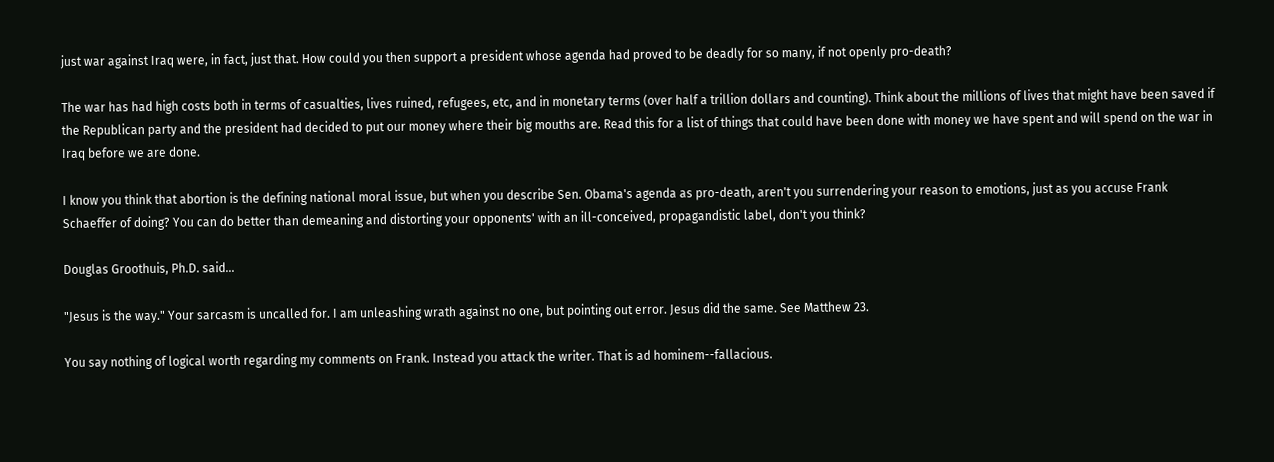just war against Iraq were, in fact, just that. How could you then support a president whose agenda had proved to be deadly for so many, if not openly pro-death?

The war has had high costs both in terms of casualties, lives ruined, refugees, etc, and in monetary terms (over half a trillion dollars and counting). Think about the millions of lives that might have been saved if the Republican party and the president had decided to put our money where their big mouths are. Read this for a list of things that could have been done with money we have spent and will spend on the war in Iraq before we are done.

I know you think that abortion is the defining national moral issue, but when you describe Sen. Obama's agenda as pro-death, aren't you surrendering your reason to emotions, just as you accuse Frank Schaeffer of doing? You can do better than demeaning and distorting your opponents' with an ill-conceived, propagandistic label, don't you think?

Douglas Groothuis, Ph.D. said...

"Jesus is the way." Your sarcasm is uncalled for. I am unleashing wrath against no one, but pointing out error. Jesus did the same. See Matthew 23.

You say nothing of logical worth regarding my comments on Frank. Instead you attack the writer. That is ad hominem--fallacious.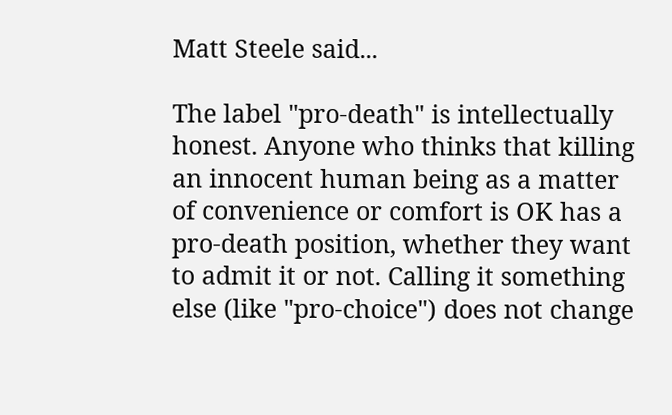Matt Steele said...

The label "pro-death" is intellectually honest. Anyone who thinks that killing an innocent human being as a matter of convenience or comfort is OK has a pro-death position, whether they want to admit it or not. Calling it something else (like "pro-choice") does not change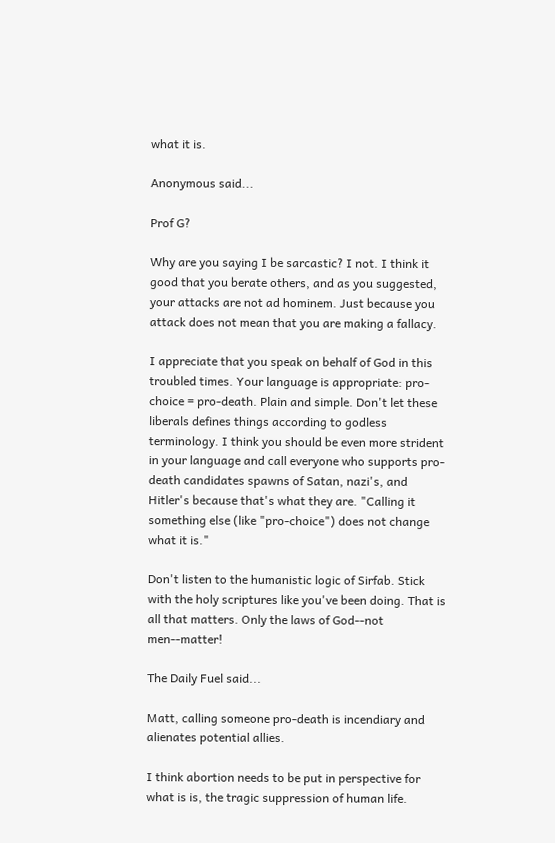what it is.

Anonymous said...

Prof G?

Why are you saying I be sarcastic? I not. I think it good that you berate others, and as you suggested, your attacks are not ad hominem. Just because you attack does not mean that you are making a fallacy.

I appreciate that you speak on behalf of God in this troubled times. Your language is appropriate: pro-choice = pro-death. Plain and simple. Don't let these liberals defines things according to godless terminology. I think you should be even more strident in your language and call everyone who supports pro-death candidates spawns of Satan, nazi's, and Hitler's because that's what they are. "Calling it something else (like "pro-choice") does not change what it is."

Don't listen to the humanistic logic of Sirfab. Stick with the holy scriptures like you've been doing. That is all that matters. Only the laws of God--not men--matter!

The Daily Fuel said...

Matt, calling someone pro-death is incendiary and alienates potential allies.

I think abortion needs to be put in perspective for what is is, the tragic suppression of human life.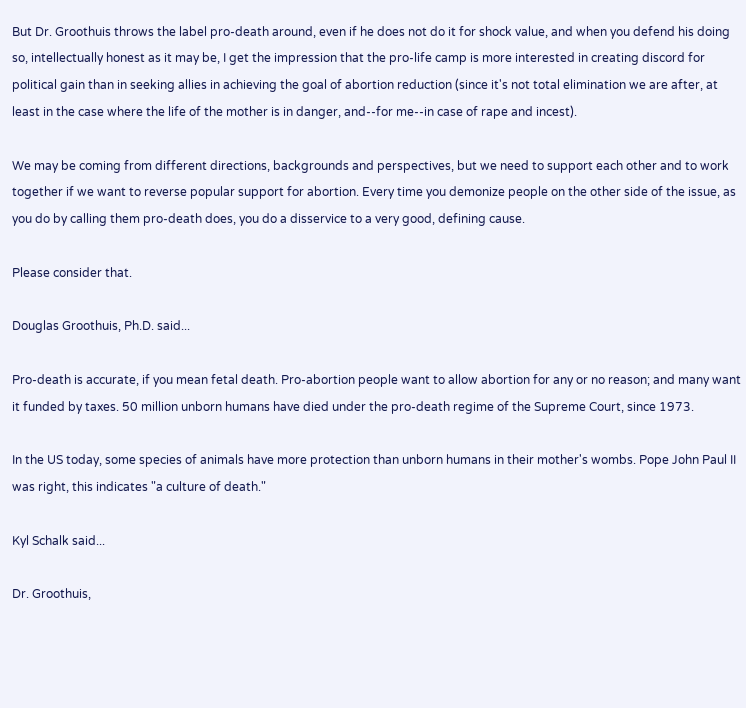But Dr. Groothuis throws the label pro-death around, even if he does not do it for shock value, and when you defend his doing so, intellectually honest as it may be, I get the impression that the pro-life camp is more interested in creating discord for political gain than in seeking allies in achieving the goal of abortion reduction (since it's not total elimination we are after, at least in the case where the life of the mother is in danger, and--for me--in case of rape and incest).

We may be coming from different directions, backgrounds and perspectives, but we need to support each other and to work together if we want to reverse popular support for abortion. Every time you demonize people on the other side of the issue, as you do by calling them pro-death does, you do a disservice to a very good, defining cause.

Please consider that.

Douglas Groothuis, Ph.D. said...

Pro-death is accurate, if you mean fetal death. Pro-abortion people want to allow abortion for any or no reason; and many want it funded by taxes. 50 million unborn humans have died under the pro-death regime of the Supreme Court, since 1973.

In the US today, some species of animals have more protection than unborn humans in their mother's wombs. Pope John Paul II was right, this indicates "a culture of death."

Kyl Schalk said...

Dr. Groothuis,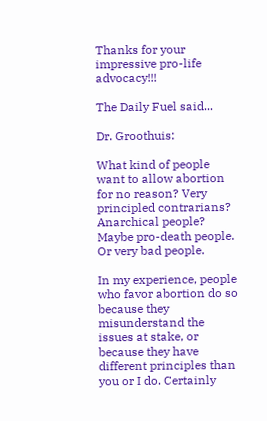Thanks for your impressive pro-life advocacy!!!

The Daily Fuel said...

Dr. Groothuis:

What kind of people want to allow abortion for no reason? Very principled contrarians? Anarchical people? Maybe pro-death people. Or very bad people.

In my experience, people who favor abortion do so because they misunderstand the issues at stake, or because they have different principles than you or I do. Certainly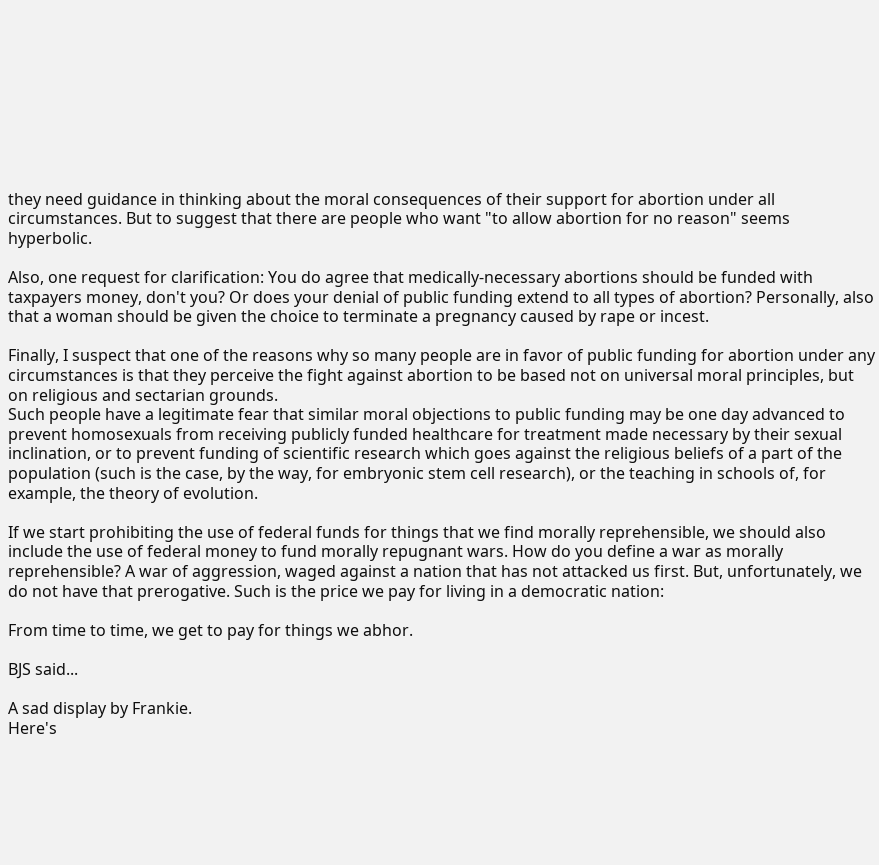they need guidance in thinking about the moral consequences of their support for abortion under all circumstances. But to suggest that there are people who want "to allow abortion for no reason" seems hyperbolic.

Also, one request for clarification: You do agree that medically-necessary abortions should be funded with taxpayers money, don't you? Or does your denial of public funding extend to all types of abortion? Personally, also that a woman should be given the choice to terminate a pregnancy caused by rape or incest.

Finally, I suspect that one of the reasons why so many people are in favor of public funding for abortion under any circumstances is that they perceive the fight against abortion to be based not on universal moral principles, but on religious and sectarian grounds.
Such people have a legitimate fear that similar moral objections to public funding may be one day advanced to prevent homosexuals from receiving publicly funded healthcare for treatment made necessary by their sexual inclination, or to prevent funding of scientific research which goes against the religious beliefs of a part of the population (such is the case, by the way, for embryonic stem cell research), or the teaching in schools of, for example, the theory of evolution.

If we start prohibiting the use of federal funds for things that we find morally reprehensible, we should also include the use of federal money to fund morally repugnant wars. How do you define a war as morally reprehensible? A war of aggression, waged against a nation that has not attacked us first. But, unfortunately, we do not have that prerogative. Such is the price we pay for living in a democratic nation:

From time to time, we get to pay for things we abhor.

BJS said...

A sad display by Frankie.
Here's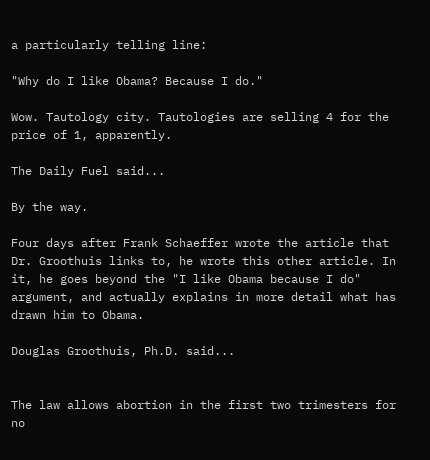a particularly telling line:

"Why do I like Obama? Because I do."

Wow. Tautology city. Tautologies are selling 4 for the price of 1, apparently.

The Daily Fuel said...

By the way.

Four days after Frank Schaeffer wrote the article that Dr. Groothuis links to, he wrote this other article. In it, he goes beyond the "I like Obama because I do" argument, and actually explains in more detail what has drawn him to Obama.

Douglas Groothuis, Ph.D. said...


The law allows abortion in the first two trimesters for no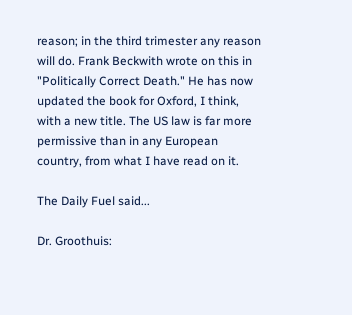reason; in the third trimester any reason will do. Frank Beckwith wrote on this in "Politically Correct Death." He has now updated the book for Oxford, I think, with a new title. The US law is far more permissive than in any European country, from what I have read on it.

The Daily Fuel said...

Dr. Groothuis: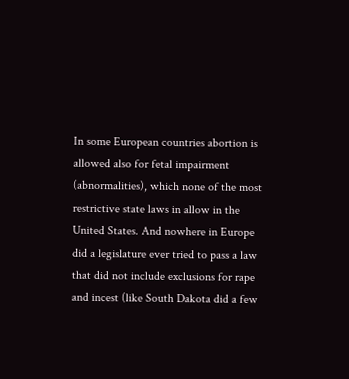In some European countries abortion is allowed also for fetal impairment (abnormalities), which none of the most restrictive state laws in allow in the United States. And nowhere in Europe did a legislature ever tried to pass a law that did not include exclusions for rape and incest (like South Dakota did a few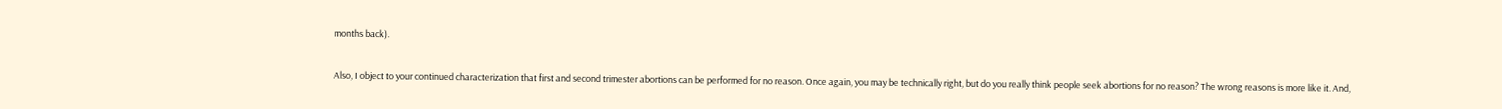months back).

Also, I object to your continued characterization that first and second trimester abortions can be performed for no reason. Once again, you may be technically right, but do you really think people seek abortions for no reason? The wrong reasons is more like it. And,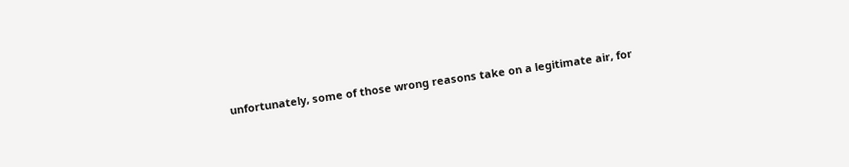unfortunately, some of those wrong reasons take on a legitimate air, for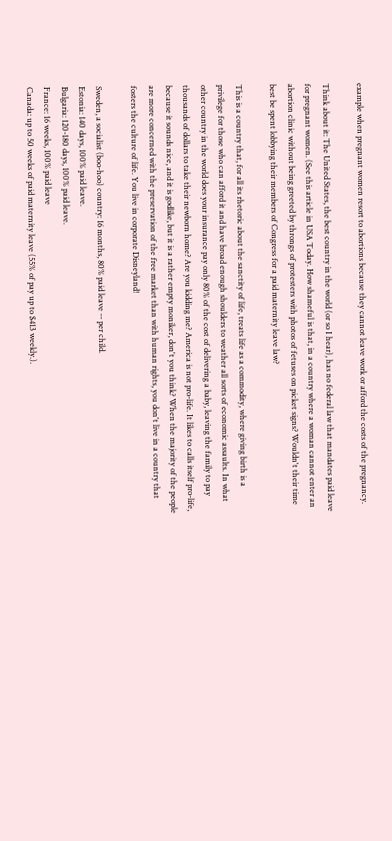example when pregnant women resort to abortions because they cannot leave work or afford the costs of the pregnancy.

Think about it: The United States, the best country in the world (or so I hear), has no federal law that mandates paid leave for pregnant women. (See this article in USA Today. How shameful is that, in a country where a woman cannot enter an abortion clinic without being greeted by throngs of protesters with photos of fetuses on picket signs? Wouldn't their time best be spent lobbying their members of Congress for a paid maternity leave law?

This is a country that, for all its rhetoric about the sanctity of life, treats life as a commodity, where giving birth is a privilege for those who can afford it and have broad enough shoulders to weather all sorts of economic assaults. In what other country in the world does your insurance pay only 80% of the cost of delivering a baby, leaving the family to pay thousands of dollars to take their newborn home? Are you kidding me? America is not pro-life. It likes to calls itself pro-life, because it sounds nice, and it is godlike, but it is a rather empty moniker, don't you think? When the majority of the people are more concerned with the preservation of the free market than with human rights, you don't live in a country that fosters the culture of life. You live in corporate Disneyland!

Sweden, a socialist (boo-hoo) country: 16 months, 80% paid leave -- per child.
Estonia: 140 days, 100% paid leave.
Bulgaria: 120-180 days, 100% paid leave.
France: 16 weeks, 100% paid leave
Canada: up to 50 weeks of paid maternity leave (55% of pay up to $413 weekly.).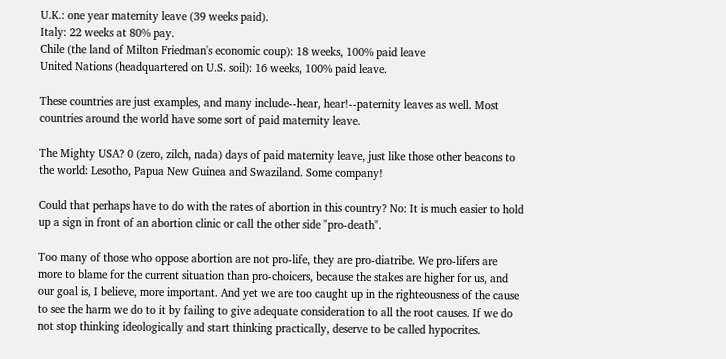U.K.: one year maternity leave (39 weeks paid).
Italy: 22 weeks at 80% pay.
Chile (the land of Milton Friedman's economic coup): 18 weeks, 100% paid leave
United Nations (headquartered on U.S. soil): 16 weeks, 100% paid leave.

These countries are just examples, and many include--hear, hear!--paternity leaves as well. Most countries around the world have some sort of paid maternity leave.

The Mighty USA? 0 (zero, zilch, nada) days of paid maternity leave, just like those other beacons to the world: Lesotho, Papua New Guinea and Swaziland. Some company!

Could that perhaps have to do with the rates of abortion in this country? No: It is much easier to hold up a sign in front of an abortion clinic or call the other side "pro-death".

Too many of those who oppose abortion are not pro-life, they are pro-diatribe. We pro-lifers are more to blame for the current situation than pro-choicers, because the stakes are higher for us, and our goal is, I believe, more important. And yet we are too caught up in the righteousness of the cause to see the harm we do to it by failing to give adequate consideration to all the root causes. If we do not stop thinking ideologically and start thinking practically, deserve to be called hypocrites.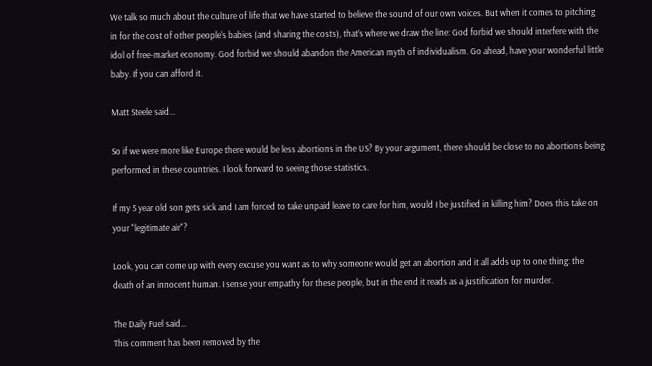We talk so much about the culture of life that we have started to believe the sound of our own voices. But when it comes to pitching in for the cost of other people's babies (and sharing the costs), that’s where we draw the line: God forbid we should interfere with the idol of free-market economy. God forbid we should abandon the American myth of individualism. Go ahead, have your wonderful little baby. If you can afford it.

Matt Steele said...

So if we were more like Europe there would be less abortions in the US? By your argument, there should be close to no abortions being performed in these countries. I look forward to seeing those statistics.

If my 5 year old son gets sick and I am forced to take unpaid leave to care for him, would I be justified in killing him? Does this take on your "legitimate air"?

Look, you can come up with every excuse you want as to why someone would get an abortion and it all adds up to one thing: the death of an innocent human. I sense your empathy for these people, but in the end it reads as a justification for murder.

The Daily Fuel said...
This comment has been removed by the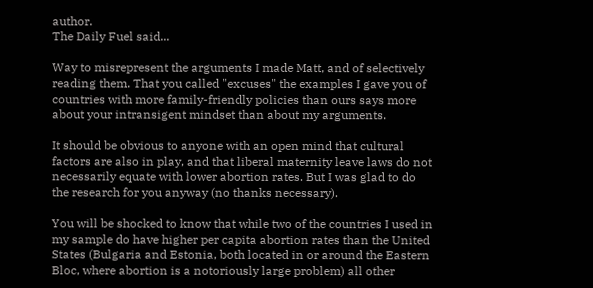author.
The Daily Fuel said...

Way to misrepresent the arguments I made Matt, and of selectively reading them. That you called "excuses" the examples I gave you of countries with more family-friendly policies than ours says more about your intransigent mindset than about my arguments.

It should be obvious to anyone with an open mind that cultural factors are also in play, and that liberal maternity leave laws do not necessarily equate with lower abortion rates. But I was glad to do the research for you anyway (no thanks necessary).

You will be shocked to know that while two of the countries I used in my sample do have higher per capita abortion rates than the United States (Bulgaria and Estonia, both located in or around the Eastern Bloc, where abortion is a notoriously large problem) all other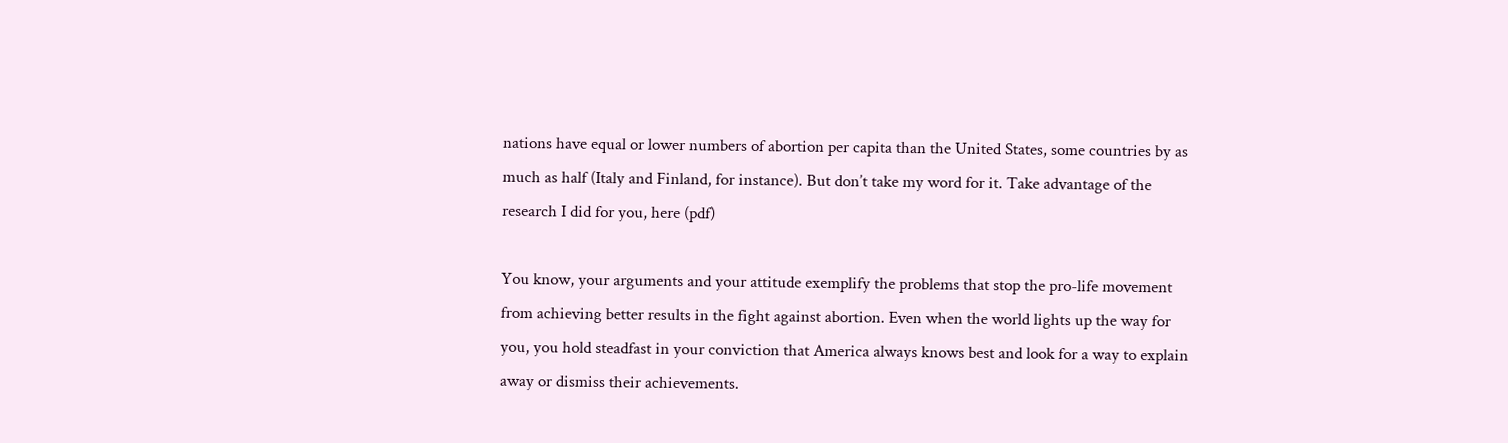nations have equal or lower numbers of abortion per capita than the United States, some countries by as much as half (Italy and Finland, for instance). But don’t take my word for it. Take advantage of the research I did for you, here (pdf)

You know, your arguments and your attitude exemplify the problems that stop the pro-life movement from achieving better results in the fight against abortion. Even when the world lights up the way for you, you hold steadfast in your conviction that America always knows best and look for a way to explain away or dismiss their achievements.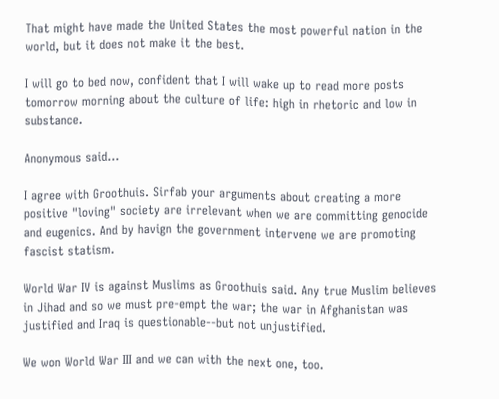That might have made the United States the most powerful nation in the world, but it does not make it the best.

I will go to bed now, confident that I will wake up to read more posts tomorrow morning about the culture of life: high in rhetoric and low in substance.

Anonymous said...

I agree with Groothuis. Sirfab your arguments about creating a more positive "loving" society are irrelevant when we are committing genocide and eugenics. And by havign the government intervene we are promoting fascist statism.

World War IV is against Muslims as Groothuis said. Any true Muslim believes in Jihad and so we must pre-empt the war; the war in Afghanistan was justified and Iraq is questionable--but not unjustified.

We won World War III and we can with the next one, too.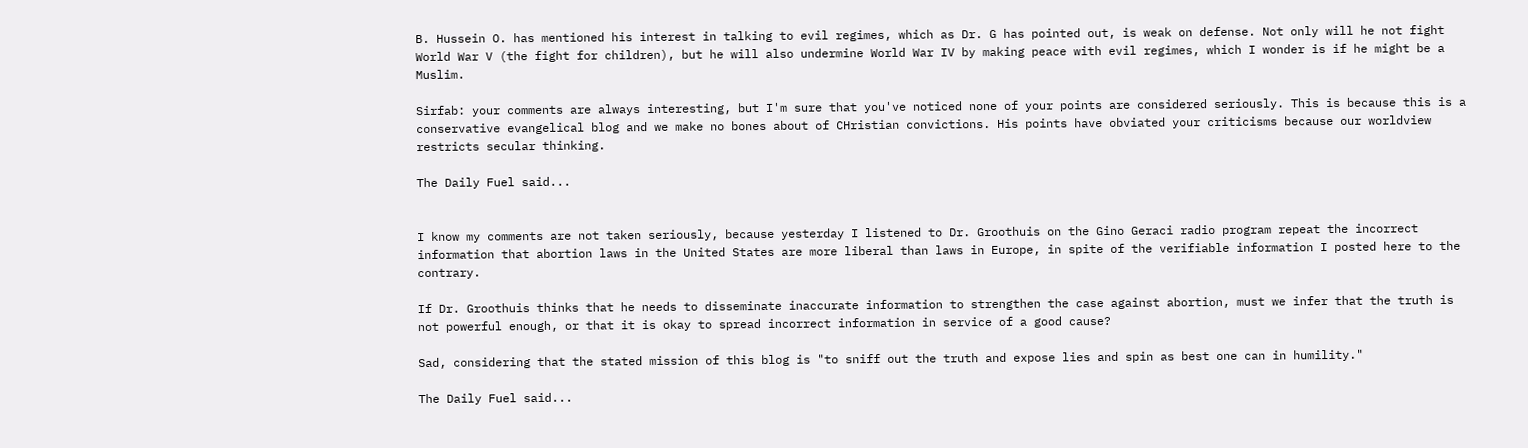B. Hussein O. has mentioned his interest in talking to evil regimes, which as Dr. G has pointed out, is weak on defense. Not only will he not fight World War V (the fight for children), but he will also undermine World War IV by making peace with evil regimes, which I wonder is if he might be a Muslim.

Sirfab: your comments are always interesting, but I'm sure that you've noticed none of your points are considered seriously. This is because this is a conservative evangelical blog and we make no bones about of CHristian convictions. His points have obviated your criticisms because our worldview restricts secular thinking.

The Daily Fuel said...


I know my comments are not taken seriously, because yesterday I listened to Dr. Groothuis on the Gino Geraci radio program repeat the incorrect information that abortion laws in the United States are more liberal than laws in Europe, in spite of the verifiable information I posted here to the contrary.

If Dr. Groothuis thinks that he needs to disseminate inaccurate information to strengthen the case against abortion, must we infer that the truth is not powerful enough, or that it is okay to spread incorrect information in service of a good cause?

Sad, considering that the stated mission of this blog is "to sniff out the truth and expose lies and spin as best one can in humility."

The Daily Fuel said...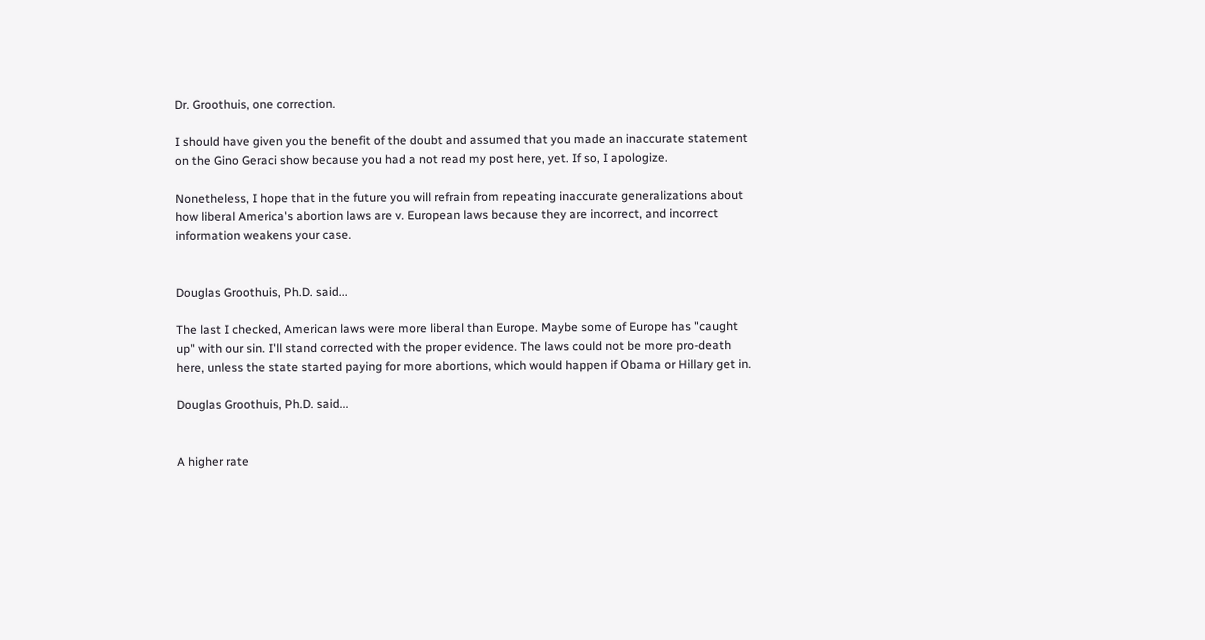Dr. Groothuis, one correction.

I should have given you the benefit of the doubt and assumed that you made an inaccurate statement on the Gino Geraci show because you had a not read my post here, yet. If so, I apologize.

Nonetheless, I hope that in the future you will refrain from repeating inaccurate generalizations about how liberal America's abortion laws are v. European laws because they are incorrect, and incorrect information weakens your case.


Douglas Groothuis, Ph.D. said...

The last I checked, American laws were more liberal than Europe. Maybe some of Europe has "caught up" with our sin. I'll stand corrected with the proper evidence. The laws could not be more pro-death here, unless the state started paying for more abortions, which would happen if Obama or Hillary get in.

Douglas Groothuis, Ph.D. said...


A higher rate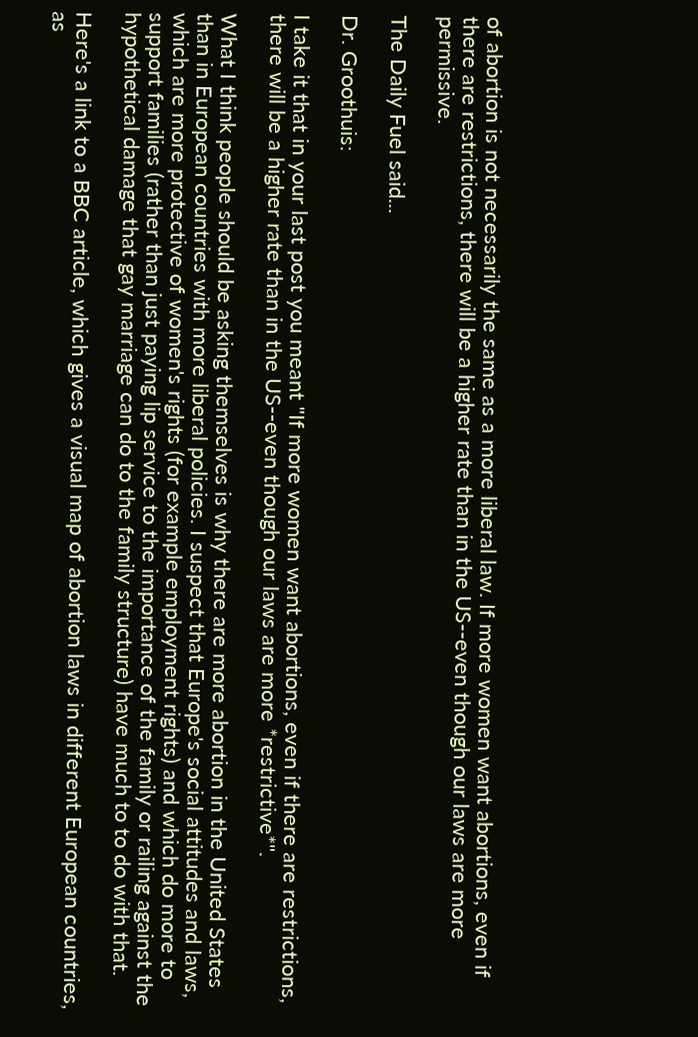of abortion is not necessarily the same as a more liberal law. If more women want abortions, even if there are restrictions, there will be a higher rate than in the US--even though our laws are more permissive.

The Daily Fuel said...

Dr. Groothuis:

I take it that in your last post you meant "If more women want abortions, even if there are restrictions, there will be a higher rate than in the US--even though our laws are more *restrictive*".

What I think people should be asking themselves is why there are more abortion in the United States than in European countries with more liberal policies. I suspect that Europe's social attitudes and laws, which are more protective of women's rights (for example employment rights) and which do more to support families (rather than just paying lip service to the importance of the family or railing against the hypothetical damage that gay marriage can do to the family structure) have much to to do with that.

Here's a link to a BBC article, which gives a visual map of abortion laws in different European countries, as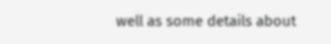well as some details about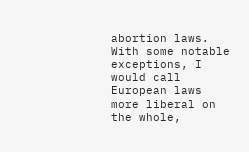abortion laws. With some notable exceptions, I would call European laws more liberal on the whole,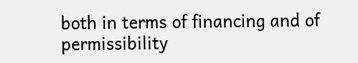both in terms of financing and of permissibility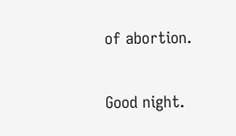of abortion.

Good night.